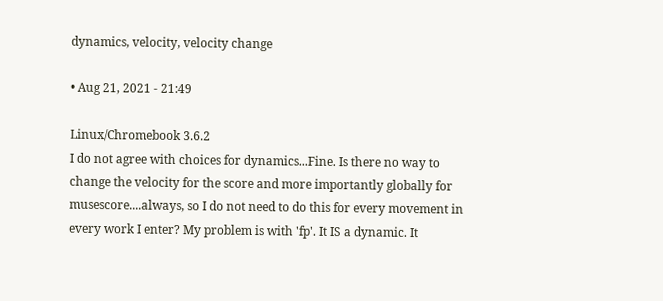dynamics, velocity, velocity change

• Aug 21, 2021 - 21:49

Linux/Chromebook 3.6.2
I do not agree with choices for dynamics...Fine. Is there no way to change the velocity for the score and more importantly globally for musescore....always, so I do not need to do this for every movement in every work I enter? My problem is with 'fp'. It IS a dynamic. It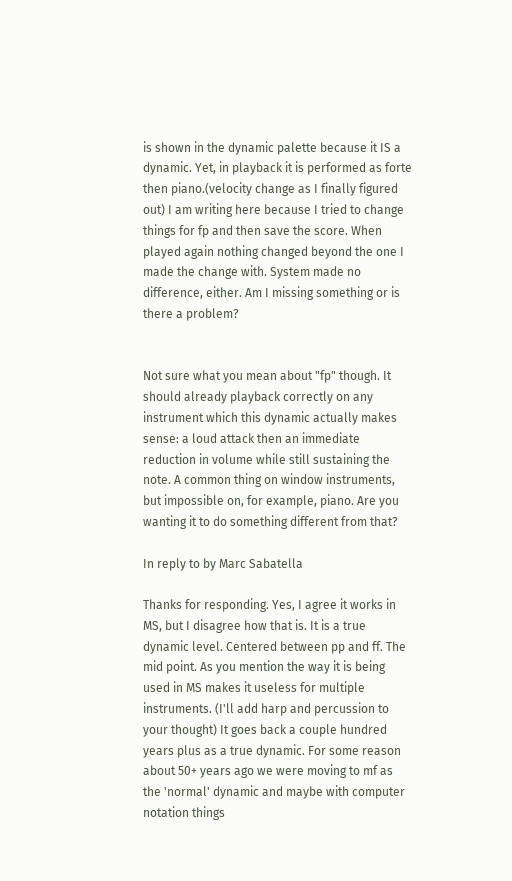is shown in the dynamic palette because it IS a dynamic. Yet, in playback it is performed as forte then piano.(velocity change as I finally figured out) I am writing here because I tried to change things for fp and then save the score. When played again nothing changed beyond the one I made the change with. System made no difference, either. Am I missing something or is there a problem?


Not sure what you mean about "fp" though. It should already playback correctly on any instrument which this dynamic actually makes sense: a loud attack then an immediate reduction in volume while still sustaining the note. A common thing on window instruments, but impossible on, for example, piano. Are you wanting it to do something different from that?

In reply to by Marc Sabatella

Thanks for responding. Yes, I agree it works in MS, but I disagree how that is. It is a true dynamic level. Centered between pp and ff. The mid point. As you mention the way it is being used in MS makes it useless for multiple instruments. (I'll add harp and percussion to your thought) It goes back a couple hundred years plus as a true dynamic. For some reason about 50+ years ago we were moving to mf as the 'normal' dynamic and maybe with computer notation things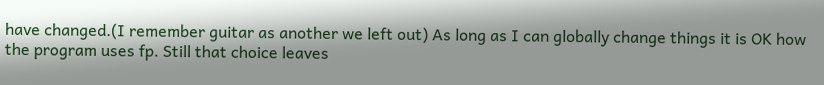have changed.(I remember guitar as another we left out) As long as I can globally change things it is OK how the program uses fp. Still that choice leaves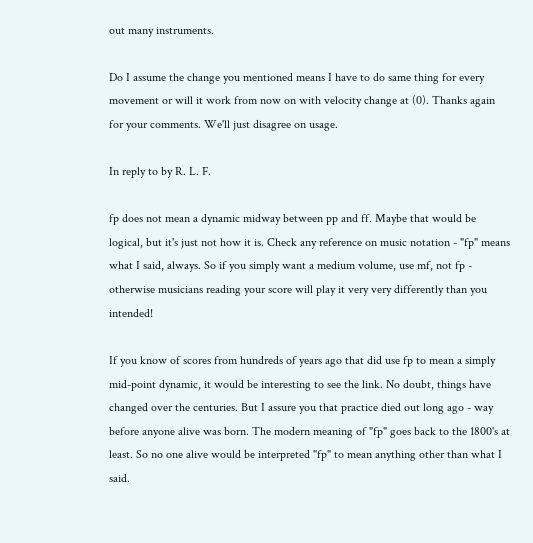out many instruments.

Do I assume the change you mentioned means I have to do same thing for every movement or will it work from now on with velocity change at (0). Thanks again for your comments. We'll just disagree on usage.

In reply to by R. L. F.

fp does not mean a dynamic midway between pp and ff. Maybe that would be logical, but it's just not how it is. Check any reference on music notation - "fp" means what I said, always. So if you simply want a medium volume, use mf, not fp - otherwise musicians reading your score will play it very very differently than you intended!

If you know of scores from hundreds of years ago that did use fp to mean a simply mid-point dynamic, it would be interesting to see the link. No doubt, things have changed over the centuries. But I assure you that practice died out long ago - way before anyone alive was born. The modern meaning of "fp" goes back to the 1800's at least. So no one alive would be interpreted "fp" to mean anything other than what I said.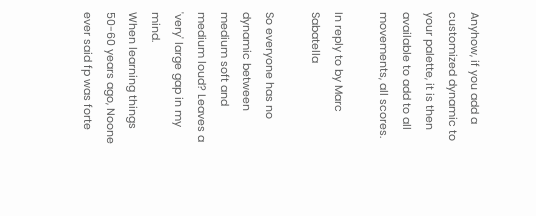Anyhow, if you add a customized dynamic to your palette, it is then available to add to all movements, all scores.

In reply to by Marc Sabatella

So everyone has no dynamic between medium soft and medium loud? Leaves a 'very' large gap in my mind.
When learning things 50-60 years ago, Noone ever said fp was forte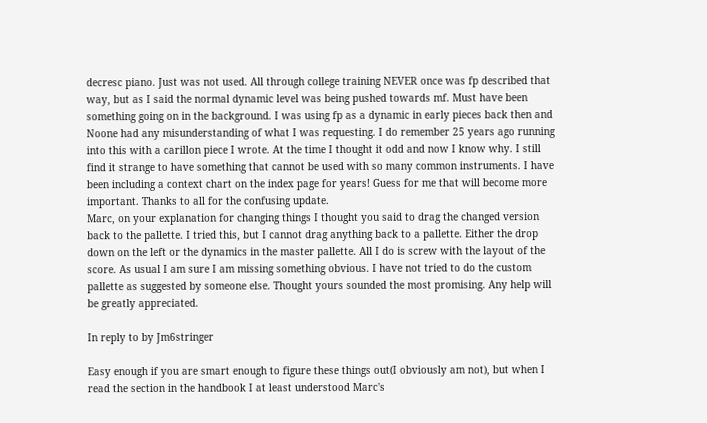decresc piano. Just was not used. All through college training NEVER once was fp described that way, but as I said the normal dynamic level was being pushed towards mf. Must have been something going on in the background. I was using fp as a dynamic in early pieces back then and Noone had any misunderstanding of what I was requesting. I do remember 25 years ago running into this with a carillon piece I wrote. At the time I thought it odd and now I know why. I still find it strange to have something that cannot be used with so many common instruments. I have been including a context chart on the index page for years! Guess for me that will become more important. Thanks to all for the confusing update.
Marc, on your explanation for changing things I thought you said to drag the changed version back to the pallette. I tried this, but I cannot drag anything back to a pallette. Either the drop down on the left or the dynamics in the master pallette. All I do is screw with the layout of the score. As usual I am sure I am missing something obvious. I have not tried to do the custom pallette as suggested by someone else. Thought yours sounded the most promising. Any help will be greatly appreciated.

In reply to by Jm6stringer

Easy enough if you are smart enough to figure these things out(I obviously am not), but when I read the section in the handbook I at least understood Marc's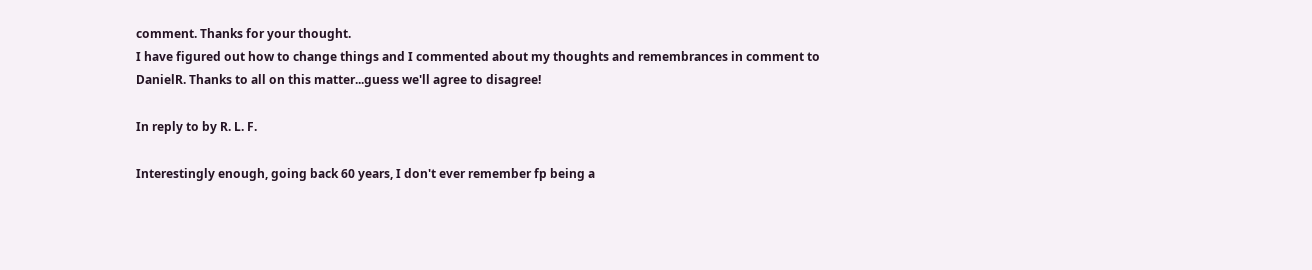comment. Thanks for your thought.
I have figured out how to change things and I commented about my thoughts and remembrances in comment to DanielR. Thanks to all on this matter...guess we'll agree to disagree!

In reply to by R. L. F.

Interestingly enough, going back 60 years, I don't ever remember fp being a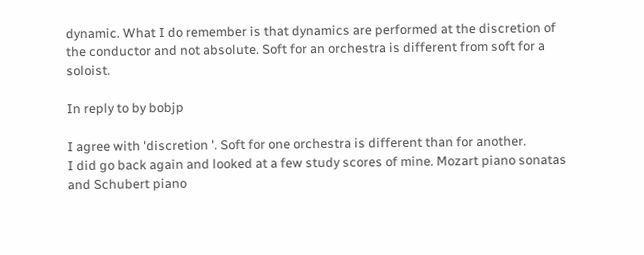dynamic. What I do remember is that dynamics are performed at the discretion of the conductor and not absolute. Soft for an orchestra is different from soft for a soloist.

In reply to by bobjp

I agree with 'discretion '. Soft for one orchestra is different than for another.
I did go back again and looked at a few study scores of mine. Mozart piano sonatas and Schubert piano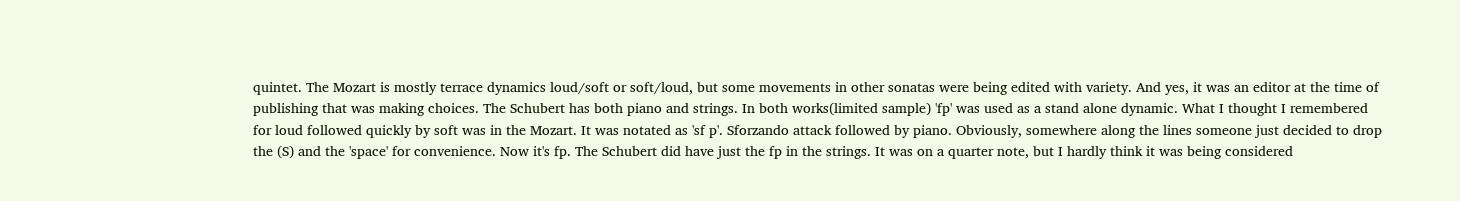quintet. The Mozart is mostly terrace dynamics loud/soft or soft/loud, but some movements in other sonatas were being edited with variety. And yes, it was an editor at the time of publishing that was making choices. The Schubert has both piano and strings. In both works(limited sample) 'fp' was used as a stand alone dynamic. What I thought I remembered for loud followed quickly by soft was in the Mozart. It was notated as 'sf p'. Sforzando attack followed by piano. Obviously, somewhere along the lines someone just decided to drop the (S) and the 'space' for convenience. Now it's fp. The Schubert did have just the fp in the strings. It was on a quarter note, but I hardly think it was being considered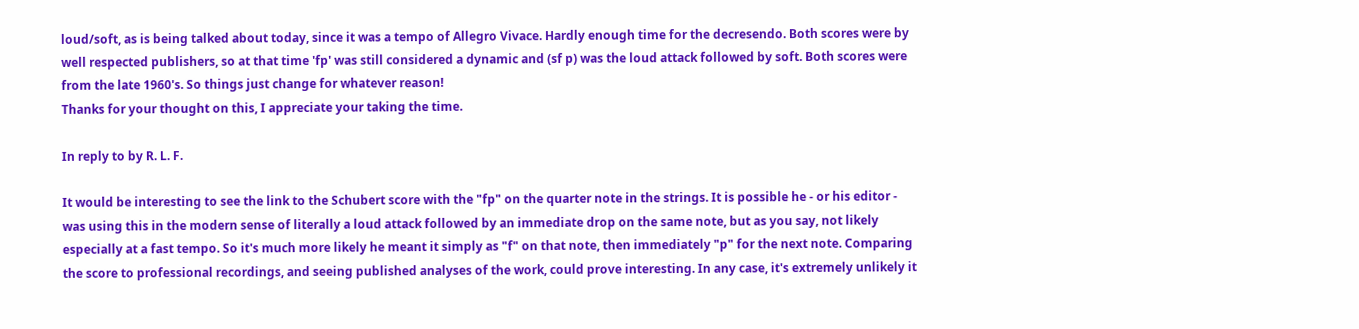loud/soft, as is being talked about today, since it was a tempo of Allegro Vivace. Hardly enough time for the decresendo. Both scores were by well respected publishers, so at that time 'fp' was still considered a dynamic and (sf p) was the loud attack followed by soft. Both scores were from the late 1960's. So things just change for whatever reason!
Thanks for your thought on this, I appreciate your taking the time.

In reply to by R. L. F.

It would be interesting to see the link to the Schubert score with the "fp" on the quarter note in the strings. It is possible he - or his editor - was using this in the modern sense of literally a loud attack followed by an immediate drop on the same note, but as you say, not likely especially at a fast tempo. So it's much more likely he meant it simply as "f" on that note, then immediately "p" for the next note. Comparing the score to professional recordings, and seeing published analyses of the work, could prove interesting. In any case, it's extremely unlikely it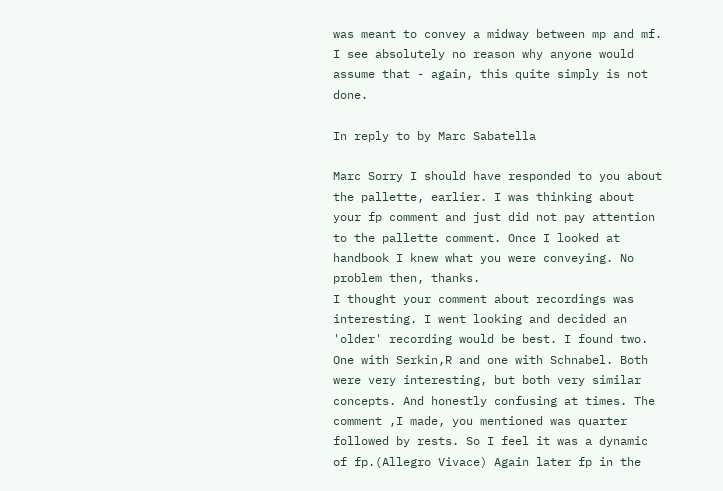was meant to convey a midway between mp and mf. I see absolutely no reason why anyone would assume that - again, this quite simply is not done.

In reply to by Marc Sabatella

Marc Sorry I should have responded to you about the pallette, earlier. I was thinking about your fp comment and just did not pay attention to the pallette comment. Once I looked at handbook I knew what you were conveying. No problem then, thanks.
I thought your comment about recordings was interesting. I went looking and decided an 'older' recording would be best. I found two. One with Serkin,R and one with Schnabel. Both were very interesting, but both very similar concepts. And honestly confusing at times. The comment ,I made, you mentioned was quarter followed by rests. So I feel it was a dynamic of fp.(Allegro Vivace) Again later fp in the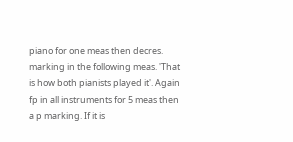piano for one meas then decres. marking in the following meas. 'That is how both pianists played it'. Again fp in all instruments for 5 meas then a p marking. If it is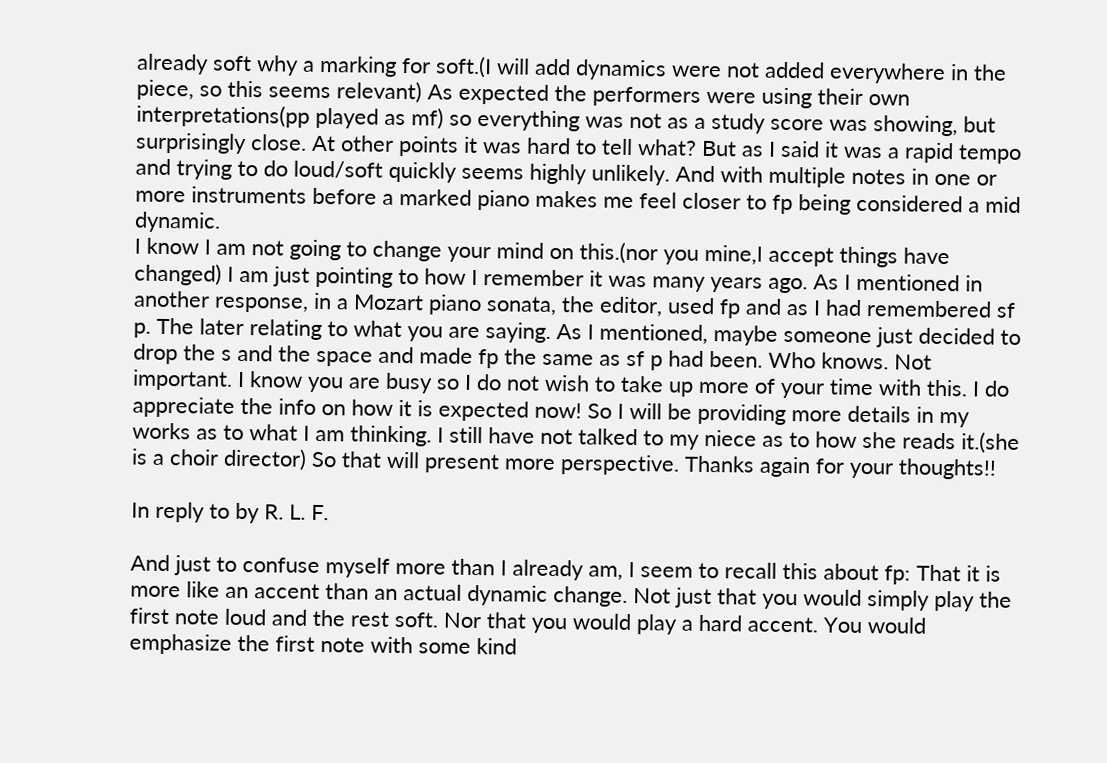already soft why a marking for soft.(I will add dynamics were not added everywhere in the piece, so this seems relevant) As expected the performers were using their own interpretations(pp played as mf) so everything was not as a study score was showing, but surprisingly close. At other points it was hard to tell what? But as I said it was a rapid tempo and trying to do loud/soft quickly seems highly unlikely. And with multiple notes in one or more instruments before a marked piano makes me feel closer to fp being considered a mid dynamic.
I know I am not going to change your mind on this.(nor you mine,I accept things have changed) I am just pointing to how I remember it was many years ago. As I mentioned in another response, in a Mozart piano sonata, the editor, used fp and as I had remembered sf p. The later relating to what you are saying. As I mentioned, maybe someone just decided to drop the s and the space and made fp the same as sf p had been. Who knows. Not important. I know you are busy so I do not wish to take up more of your time with this. I do appreciate the info on how it is expected now! So I will be providing more details in my works as to what I am thinking. I still have not talked to my niece as to how she reads it.(she is a choir director) So that will present more perspective. Thanks again for your thoughts!!

In reply to by R. L. F.

And just to confuse myself more than I already am, I seem to recall this about fp: That it is more like an accent than an actual dynamic change. Not just that you would simply play the first note loud and the rest soft. Nor that you would play a hard accent. You would emphasize the first note with some kind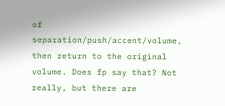of separation/push/accent/volume, then return to the original volume. Does fp say that? Not really, but there are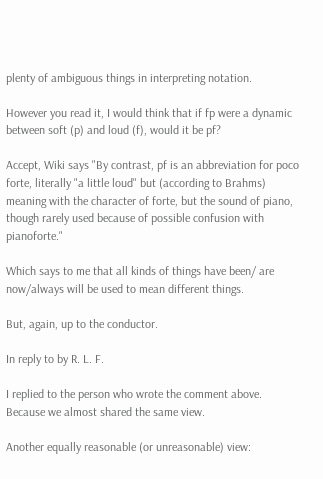plenty of ambiguous things in interpreting notation.

However you read it, I would think that if fp were a dynamic between soft (p) and loud (f), would it be pf?

Accept, Wiki says "By contrast, pf is an abbreviation for poco forte, literally "a little loud" but (according to Brahms) meaning with the character of forte, but the sound of piano, though rarely used because of possible confusion with pianoforte."

Which says to me that all kinds of things have been/ are now/always will be used to mean different things.

But, again, up to the conductor.

In reply to by R. L. F.

I replied to the person who wrote the comment above. Because we almost shared the same view.

Another equally reasonable (or unreasonable) view: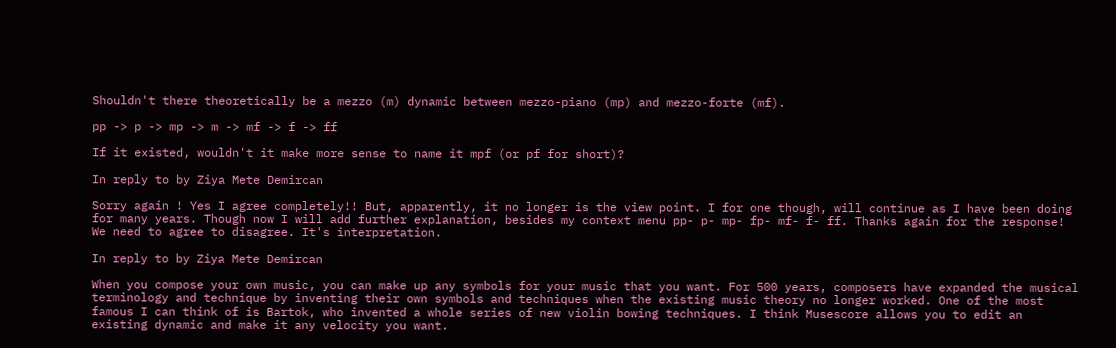Shouldn't there theoretically be a mezzo (m) dynamic between mezzo-piano (mp) and mezzo-forte (mf).

pp -> p -> mp -> m -> mf -> f -> ff

If it existed, wouldn't it make more sense to name it mpf (or pf for short)?

In reply to by Ziya Mete Demircan

Sorry again ! Yes I agree completely!! But, apparently, it no longer is the view point. I for one though, will continue as I have been doing for many years. Though now I will add further explanation, besides my context menu pp- p- mp- fp- mf- f- ff. Thanks again for the response! We need to agree to disagree. It's interpretation.

In reply to by Ziya Mete Demircan

When you compose your own music, you can make up any symbols for your music that you want. For 500 years, composers have expanded the musical terminology and technique by inventing their own symbols and techniques when the existing music theory no longer worked. One of the most famous I can think of is Bartok, who invented a whole series of new violin bowing techniques. I think Musescore allows you to edit an existing dynamic and make it any velocity you want.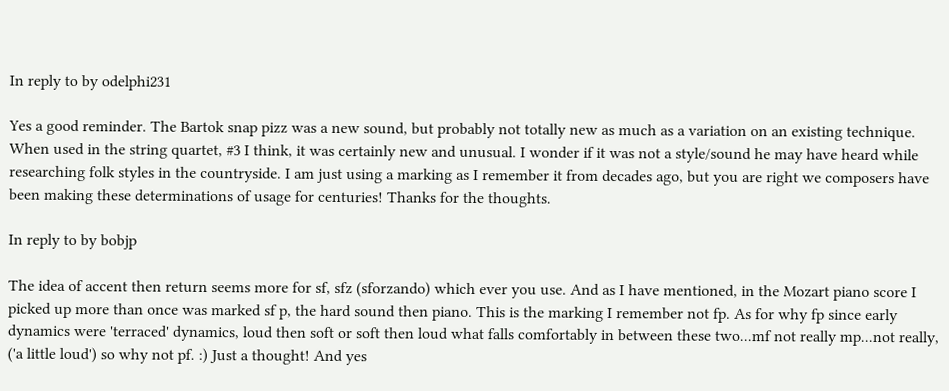In reply to by odelphi231

Yes a good reminder. The Bartok snap pizz was a new sound, but probably not totally new as much as a variation on an existing technique. When used in the string quartet, #3 I think, it was certainly new and unusual. I wonder if it was not a style/sound he may have heard while researching folk styles in the countryside. I am just using a marking as I remember it from decades ago, but you are right we composers have been making these determinations of usage for centuries! Thanks for the thoughts.

In reply to by bobjp

The idea of accent then return seems more for sf, sfz (sforzando) which ever you use. And as I have mentioned, in the Mozart piano score I picked up more than once was marked sf p, the hard sound then piano. This is the marking I remember not fp. As for why fp since early dynamics were 'terraced' dynamics, loud then soft or soft then loud what falls comfortably in between these two...mf not really mp...not really, ('a little loud') so why not pf. :) Just a thought! And yes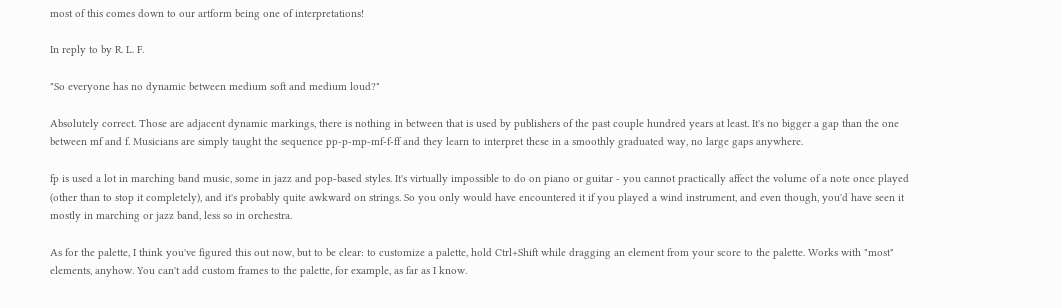most of this comes down to our artform being one of interpretations!

In reply to by R. L. F.

"So everyone has no dynamic between medium soft and medium loud?"

Absolutely correct. Those are adjacent dynamic markings, there is nothing in between that is used by publishers of the past couple hundred years at least. It's no bigger a gap than the one between mf and f. Musicians are simply taught the sequence pp-p-mp-mf-f-ff and they learn to interpret these in a smoothly graduated way, no large gaps anywhere.

fp is used a lot in marching band music, some in jazz and pop-based styles. It's virtually impossible to do on piano or guitar - you cannot practically affect the volume of a note once played (other than to stop it completely), and it's probably quite awkward on strings. So you only would have encountered it if you played a wind instrument, and even though, you'd have seen it mostly in marching or jazz band, less so in orchestra.

As for the palette, I think you've figured this out now, but to be clear: to customize a palette, hold Ctrl+Shift while dragging an element from your score to the palette. Works with "most" elements, anyhow. You can't add custom frames to the palette, for example, as far as I know.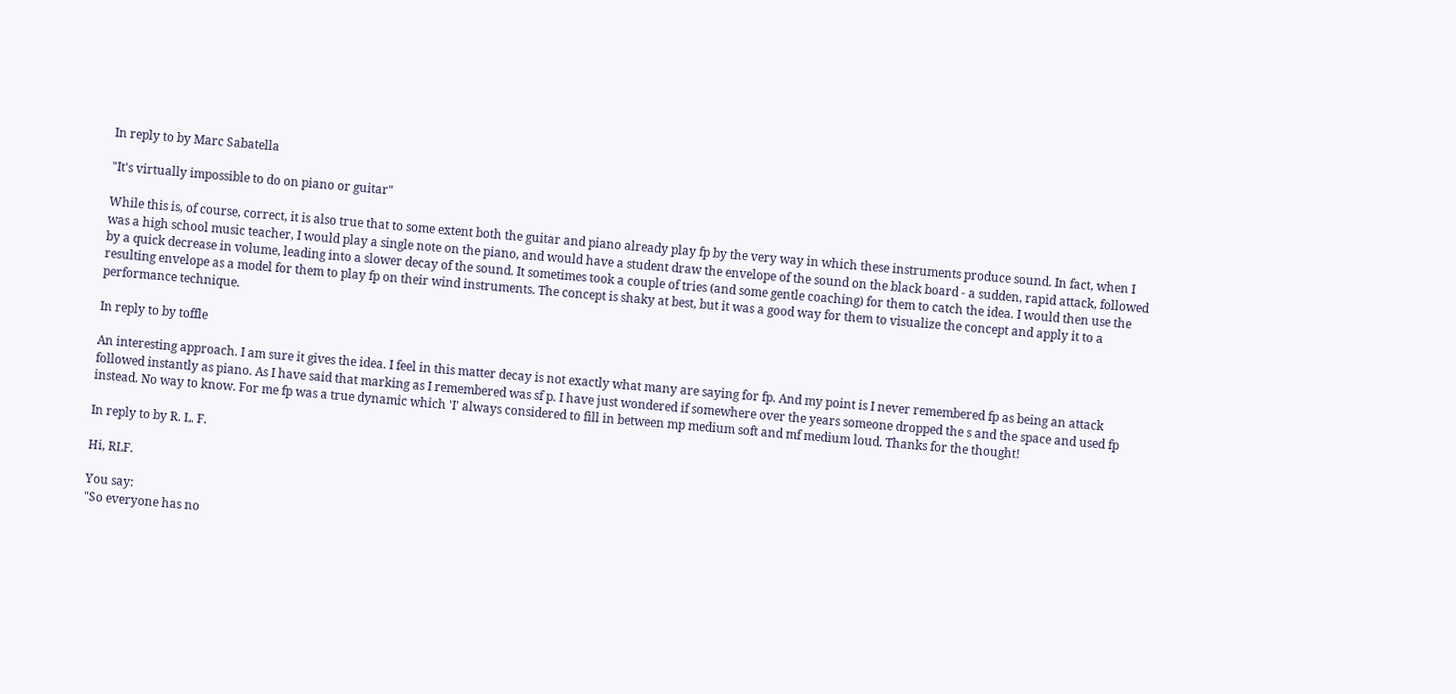In reply to by Marc Sabatella

"It's virtually impossible to do on piano or guitar"

While this is, of course, correct, it is also true that to some extent both the guitar and piano already play fp by the very way in which these instruments produce sound. In fact, when I was a high school music teacher, I would play a single note on the piano, and would have a student draw the envelope of the sound on the black board - a sudden, rapid attack, followed by a quick decrease in volume, leading into a slower decay of the sound. It sometimes took a couple of tries (and some gentle coaching) for them to catch the idea. I would then use the resulting envelope as a model for them to play fp on their wind instruments. The concept is shaky at best, but it was a good way for them to visualize the concept and apply it to a performance technique.

In reply to by toffle

An interesting approach. I am sure it gives the idea. I feel in this matter decay is not exactly what many are saying for fp. And my point is I never remembered fp as being an attack followed instantly as piano. As I have said that marking as I remembered was sf p. I have just wondered if somewhere over the years someone dropped the s and the space and used fp instead. No way to know. For me fp was a true dynamic which 'I' always considered to fill in between mp medium soft and mf medium loud. Thanks for the thought!

In reply to by R. L. F.

Hi, RLF.

You say:
"So everyone has no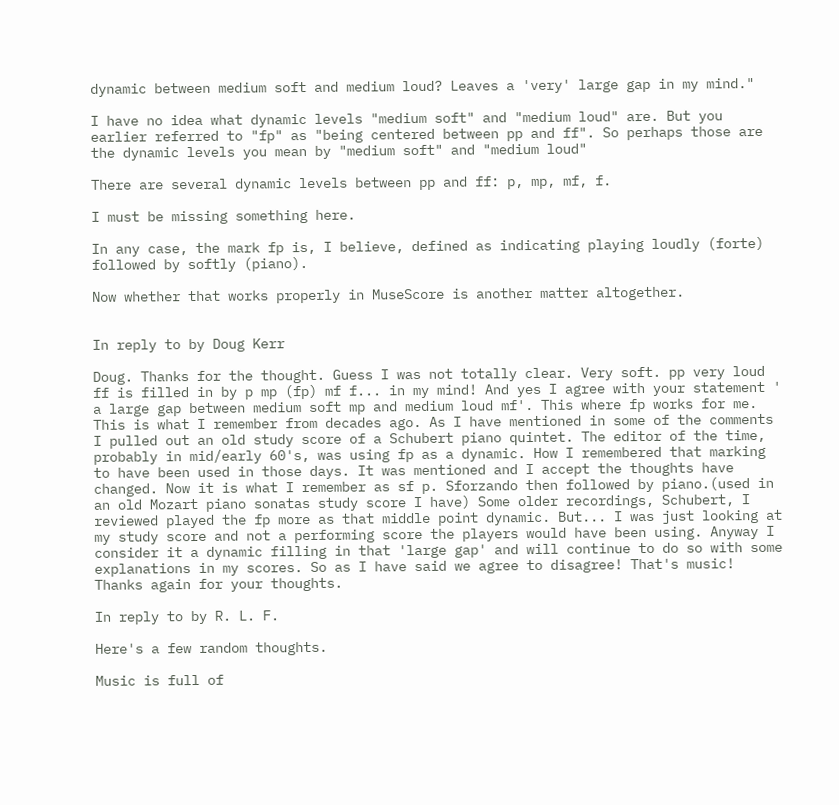dynamic between medium soft and medium loud? Leaves a 'very' large gap in my mind."

I have no idea what dynamic levels "medium soft" and "medium loud" are. But you earlier referred to "fp" as "being centered between pp and ff". So perhaps those are the dynamic levels you mean by "medium soft" and "medium loud"

There are several dynamic levels between pp and ff: p, mp, mf, f.

I must be missing something here.

In any case, the mark fp is, I believe, defined as indicating playing loudly (forte) followed by softly (piano).

Now whether that works properly in MuseScore is another matter altogether.


In reply to by Doug Kerr

Doug. Thanks for the thought. Guess I was not totally clear. Very soft. pp very loud ff is filled in by p mp (fp) mf f... in my mind! And yes I agree with your statement ' a large gap between medium soft mp and medium loud mf'. This where fp works for me. This is what I remember from decades ago. As I have mentioned in some of the comments I pulled out an old study score of a Schubert piano quintet. The editor of the time, probably in mid/early 60's, was using fp as a dynamic. How I remembered that marking to have been used in those days. It was mentioned and I accept the thoughts have changed. Now it is what I remember as sf p. Sforzando then followed by piano.(used in an old Mozart piano sonatas study score I have) Some older recordings, Schubert, I reviewed played the fp more as that middle point dynamic. But... I was just looking at my study score and not a performing score the players would have been using. Anyway I consider it a dynamic filling in that 'large gap' and will continue to do so with some explanations in my scores. So as I have said we agree to disagree! That's music! Thanks again for your thoughts.

In reply to by R. L. F.

Here's a few random thoughts.

Music is full of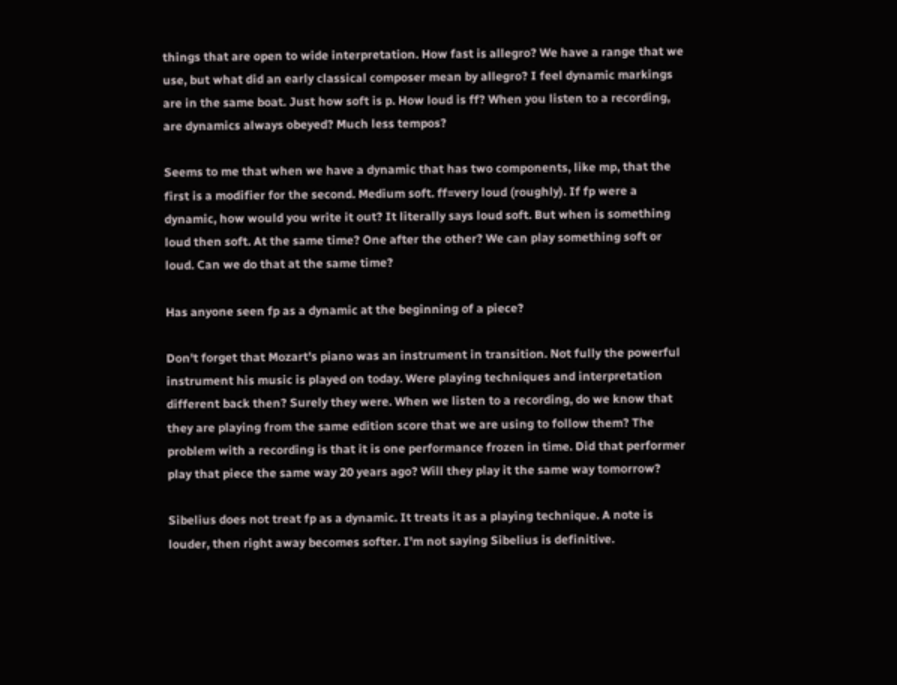things that are open to wide interpretation. How fast is allegro? We have a range that we use, but what did an early classical composer mean by allegro? I feel dynamic markings are in the same boat. Just how soft is p. How loud is ff? When you listen to a recording, are dynamics always obeyed? Much less tempos?

Seems to me that when we have a dynamic that has two components, like mp, that the first is a modifier for the second. Medium soft. ff=very loud (roughly). If fp were a dynamic, how would you write it out? It literally says loud soft. But when is something loud then soft. At the same time? One after the other? We can play something soft or loud. Can we do that at the same time?

Has anyone seen fp as a dynamic at the beginning of a piece?

Don't forget that Mozart's piano was an instrument in transition. Not fully the powerful instrument his music is played on today. Were playing techniques and interpretation different back then? Surely they were. When we listen to a recording, do we know that they are playing from the same edition score that we are using to follow them? The problem with a recording is that it is one performance frozen in time. Did that performer play that piece the same way 20 years ago? Will they play it the same way tomorrow?

Sibelius does not treat fp as a dynamic. It treats it as a playing technique. A note is louder, then right away becomes softer. I'm not saying Sibelius is definitive.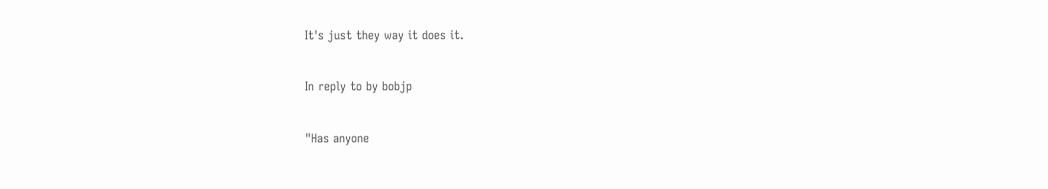It's just they way it does it.

In reply to by bobjp

"Has anyone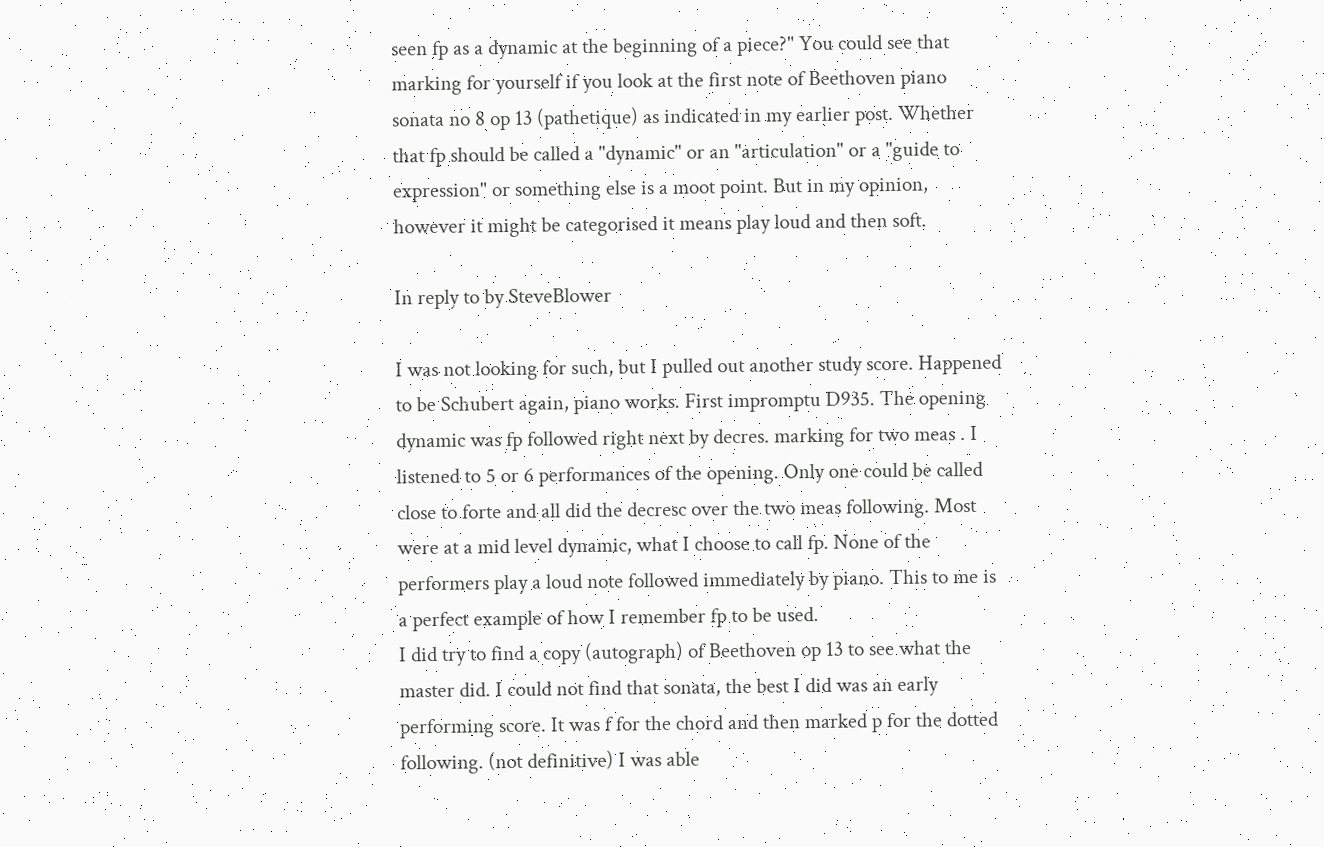seen fp as a dynamic at the beginning of a piece?" You could see that marking for yourself if you look at the first note of Beethoven piano sonata no 8 op 13 (pathetique) as indicated in my earlier post. Whether that fp should be called a "dynamic" or an "articulation" or a "guide to expression" or something else is a moot point. But in my opinion, however it might be categorised it means play loud and then soft.

In reply to by SteveBlower

I was not looking for such, but I pulled out another study score. Happened to be Schubert again, piano works. First impromptu D935. The opening dynamic was fp followed right next by decres. marking for two meas . I listened to 5 or 6 performances of the opening. Only one could be called close to forte and all did the decresc over the two meas following. Most were at a mid level dynamic, what I choose to call fp. None of the performers play a loud note followed immediately by piano. This to me is a perfect example of how I remember fp to be used.
I did try to find a copy (autograph) of Beethoven op 13 to see what the master did. I could not find that sonata, the best I did was an early performing score. It was f for the chord and then marked p for the dotted following. (not definitive) I was able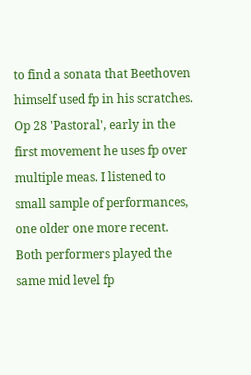to find a sonata that Beethoven himself used fp in his scratches. Op 28 'Pastoral', early in the first movement he uses fp over multiple meas. I listened to small sample of performances, one older one more recent. Both performers played the same mid level fp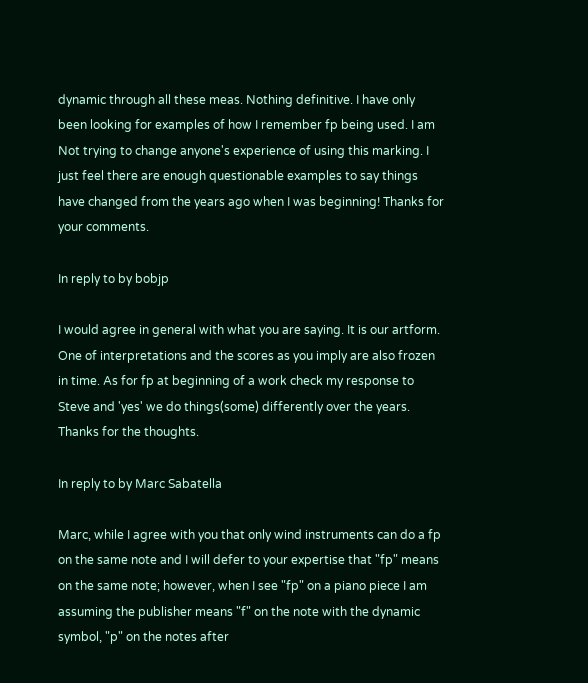dynamic through all these meas. Nothing definitive. I have only been looking for examples of how I remember fp being used. I am Not trying to change anyone's experience of using this marking. I just feel there are enough questionable examples to say things have changed from the years ago when I was beginning! Thanks for your comments.

In reply to by bobjp

I would agree in general with what you are saying. It is our artform. One of interpretations and the scores as you imply are also frozen in time. As for fp at beginning of a work check my response to Steve and 'yes' we do things(some) differently over the years. Thanks for the thoughts.

In reply to by Marc Sabatella

Marc, while I agree with you that only wind instruments can do a fp on the same note and I will defer to your expertise that "fp" means on the same note; however, when I see "fp" on a piano piece I am assuming the publisher means "f" on the note with the dynamic symbol, "p" on the notes after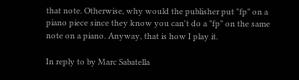that note. Otherwise, why would the publisher put "fp" on a piano piece since they know you can't do a "fp" on the same note on a piano. Anyway, that is how I play it.

In reply to by Marc Sabatella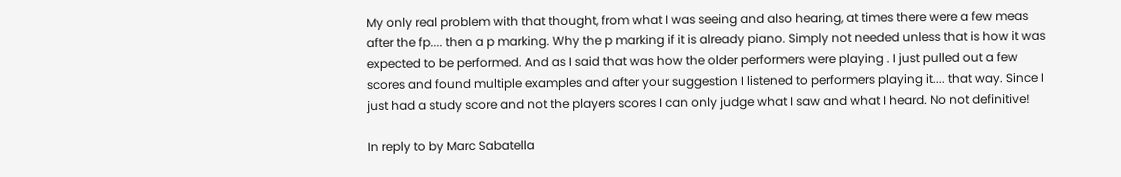My only real problem with that thought, from what I was seeing and also hearing, at times there were a few meas after the fp.... then a p marking. Why the p marking if it is already piano. Simply not needed unless that is how it was expected to be performed. And as I said that was how the older performers were playing . I just pulled out a few scores and found multiple examples and after your suggestion I listened to performers playing it.... that way. Since I just had a study score and not the players scores I can only judge what I saw and what I heard. No not definitive!

In reply to by Marc Sabatella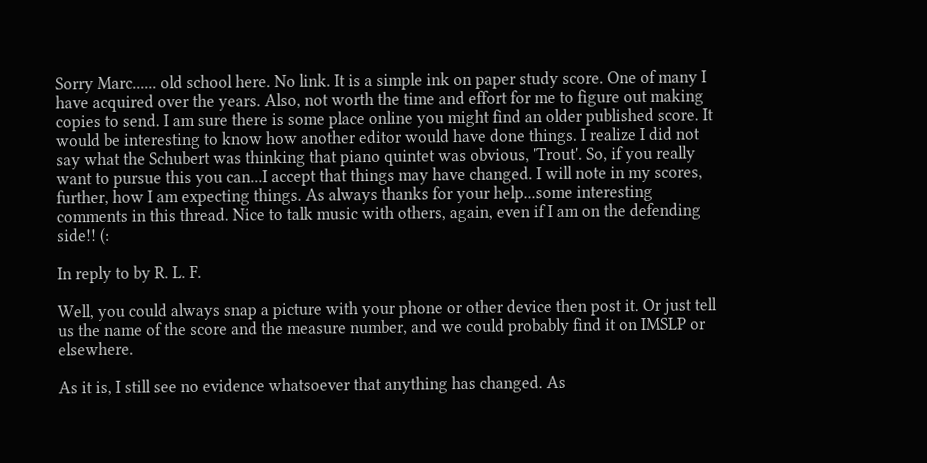Sorry Marc...... old school here. No link. It is a simple ink on paper study score. One of many I have acquired over the years. Also, not worth the time and effort for me to figure out making copies to send. I am sure there is some place online you might find an older published score. It would be interesting to know how another editor would have done things. I realize I did not say what the Schubert was thinking that piano quintet was obvious, 'Trout'. So, if you really want to pursue this you can...I accept that things may have changed. I will note in my scores, further, how I am expecting things. As always thanks for your help...some interesting comments in this thread. Nice to talk music with others, again, even if I am on the defending side!! (:

In reply to by R. L. F.

Well, you could always snap a picture with your phone or other device then post it. Or just tell us the name of the score and the measure number, and we could probably find it on IMSLP or elsewhere.

As it is, I still see no evidence whatsoever that anything has changed. As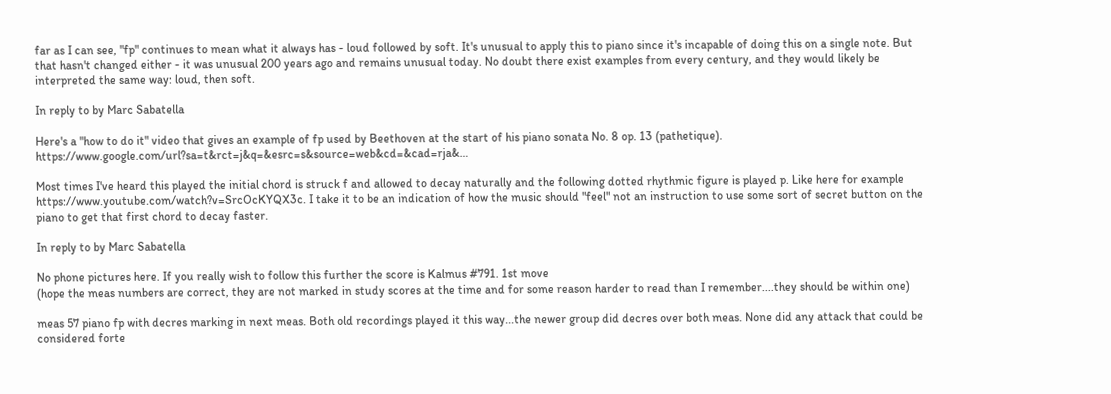far as I can see, "fp" continues to mean what it always has - loud followed by soft. It's unusual to apply this to piano since it's incapable of doing this on a single note. But that hasn't changed either - it was unusual 200 years ago and remains unusual today. No doubt there exist examples from every century, and they would likely be interpreted the same way: loud, then soft.

In reply to by Marc Sabatella

Here's a "how to do it" video that gives an example of fp used by Beethoven at the start of his piano sonata No. 8 op. 13 (pathetique). https://www.google.com/url?sa=t&rct=j&q=&esrc=s&source=web&cd=&cad=rja&…

Most times I've heard this played the initial chord is struck f and allowed to decay naturally and the following dotted rhythmic figure is played p. Like here for example https://www.youtube.com/watch?v=SrcOcKYQX3c. I take it to be an indication of how the music should "feel" not an instruction to use some sort of secret button on the piano to get that first chord to decay faster.

In reply to by Marc Sabatella

No phone pictures here. If you really wish to follow this further the score is Kalmus #791. 1st move
(hope the meas numbers are correct, they are not marked in study scores at the time and for some reason harder to read than I remember....they should be within one)

meas 57 piano fp with decres marking in next meas. Both old recordings played it this way...the newer group did decres over both meas. None did any attack that could be considered forte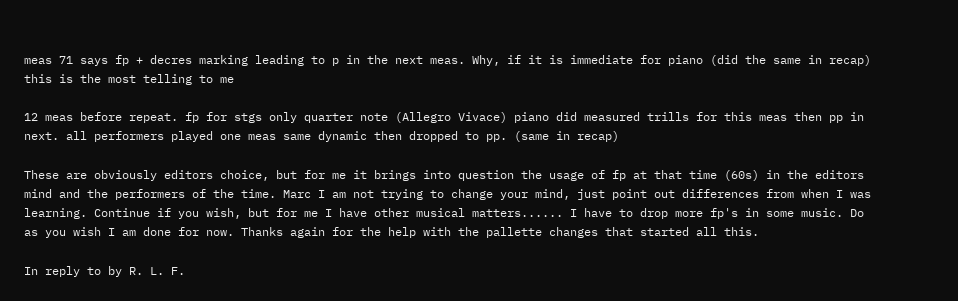meas 71 says fp + decres marking leading to p in the next meas. Why, if it is immediate for piano (did the same in recap) this is the most telling to me

12 meas before repeat. fp for stgs only quarter note (Allegro Vivace) piano did measured trills for this meas then pp in next. all performers played one meas same dynamic then dropped to pp. (same in recap)

These are obviously editors choice, but for me it brings into question the usage of fp at that time (60s) in the editors mind and the performers of the time. Marc I am not trying to change your mind, just point out differences from when I was learning. Continue if you wish, but for me I have other musical matters...... I have to drop more fp's in some music. Do as you wish I am done for now. Thanks again for the help with the pallette changes that started all this.

In reply to by R. L. F.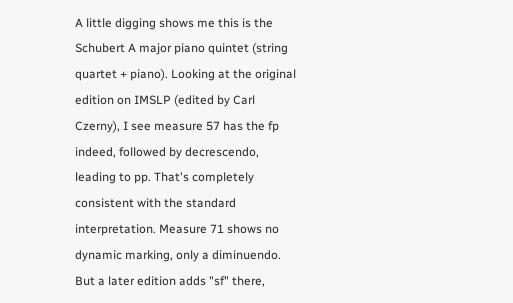A little digging shows me this is the Schubert A major piano quintet (string quartet + piano). Looking at the original edition on IMSLP (edited by Carl Czerny), I see measure 57 has the fp indeed, followed by decrescendo, leading to pp. That's completely consistent with the standard interpretation. Measure 71 shows no dynamic marking, only a diminuendo. But a later edition adds "sf" there,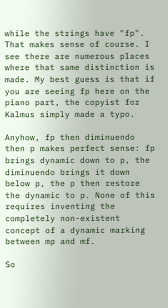while the strings have "fp". That makes sense of course. I see there are numerous places where that same distinction is made. My best guess is that if you are seeing fp here on the piano part, the copyist for Kalmus simply made a typo.

Anyhow, fp then diminuendo then p makes perfect sense: fp brings dynamic down to p, the diminuendo brings it down below p, the p then restore the dynamic to p. None of this requires inventing the completely non-existent concept of a dynamic marking between mp and mf.

So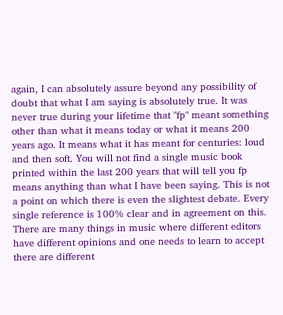again, I can absolutely assure beyond any possibility of doubt that what I am saying is absolutely true. It was never true during your lifetime that "fp" meant something other than what it means today or what it means 200 years ago. It means what it has meant for centuries: loud and then soft. You will not find a single music book printed within the last 200 years that will tell you fp means anything than what I have been saying. This is not a point on which there is even the slightest debate. Every single reference is 100% clear and in agreement on this. There are many things in music where different editors have different opinions and one needs to learn to accept there are different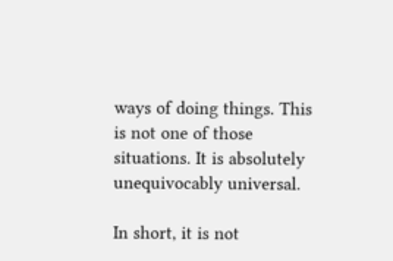ways of doing things. This is not one of those situations. It is absolutely unequivocably universal.

In short, it is not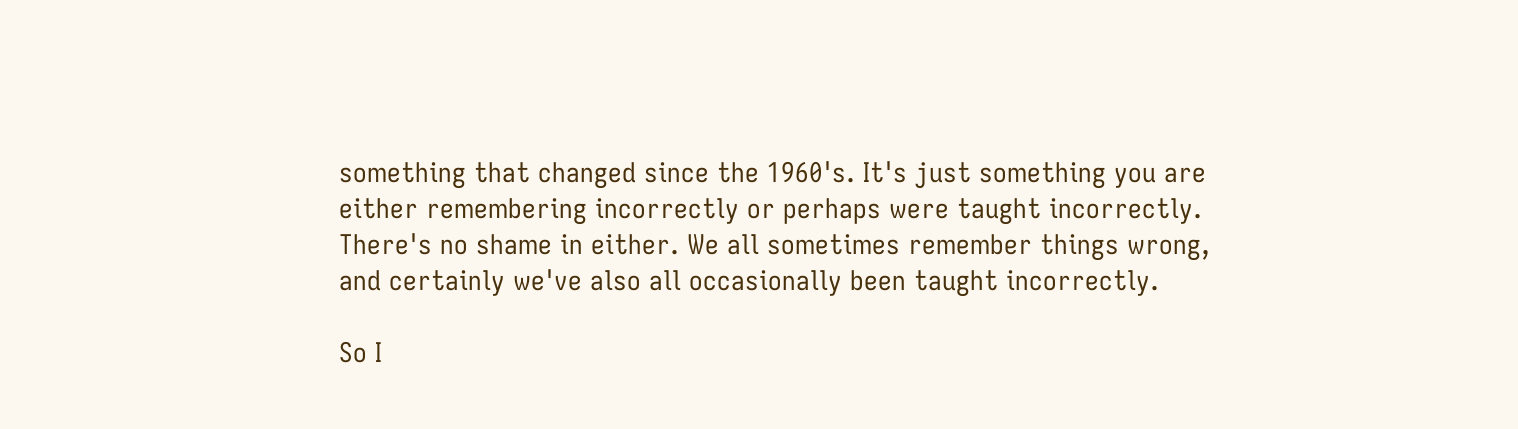something that changed since the 1960's. It's just something you are either remembering incorrectly or perhaps were taught incorrectly. There's no shame in either. We all sometimes remember things wrong, and certainly we've also all occasionally been taught incorrectly.

So I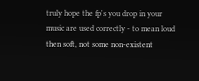truly hope the fp's you drop in your music are used correctly - to mean loud then soft, not some non-existent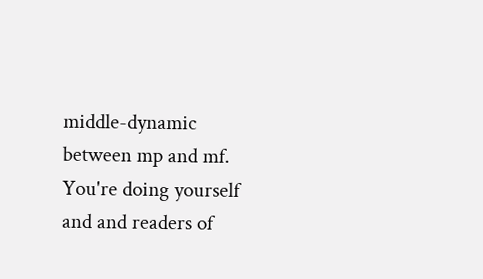middle-dynamic between mp and mf. You're doing yourself and and readers of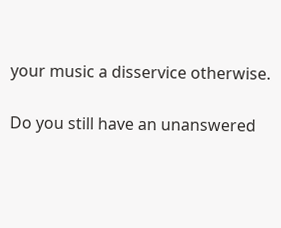your music a disservice otherwise.

Do you still have an unanswered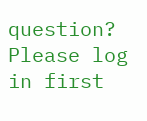question? Please log in first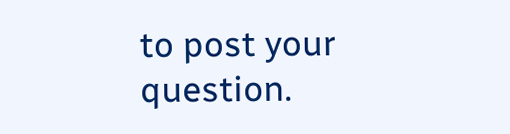to post your question.